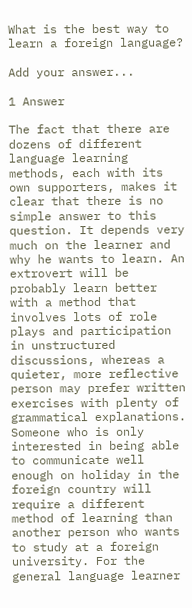What is the best way to learn a foreign language?

Add your answer...

1 Answer

The fact that there are dozens of different language learning methods, each with its own supporters, makes it clear that there is no simple answer to this question. It depends very much on the learner and why he wants to learn. An extrovert will be probably learn better with a method that involves lots of role plays and participation in unstructured discussions, whereas a quieter, more reflective person may prefer written exercises with plenty of grammatical explanations. Someone who is only interested in being able to communicate well enough on holiday in the foreign country will require a different method of learning than another person who wants to study at a foreign university. For the general language learner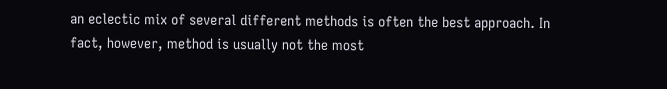an eclectic mix of several different methods is often the best approach. In fact, however, method is usually not the most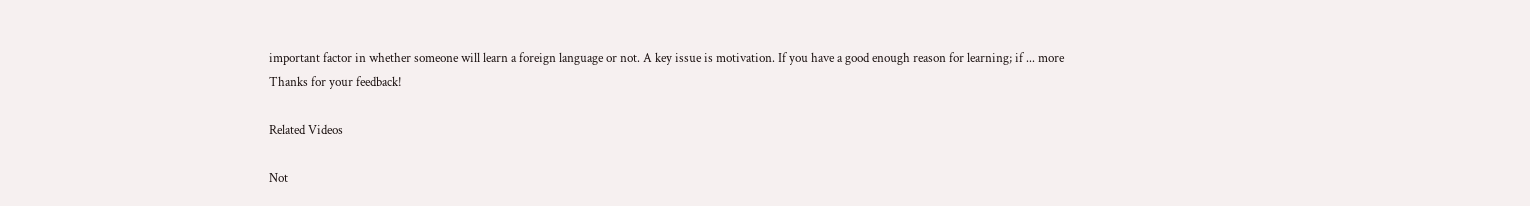important factor in whether someone will learn a foreign language or not. A key issue is motivation. If you have a good enough reason for learning; if ... more
Thanks for your feedback!

Related Videos

Not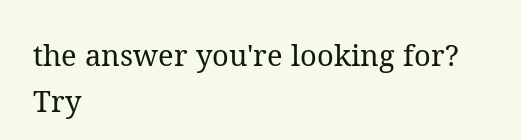the answer you're looking for? Try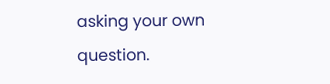asking your own question.